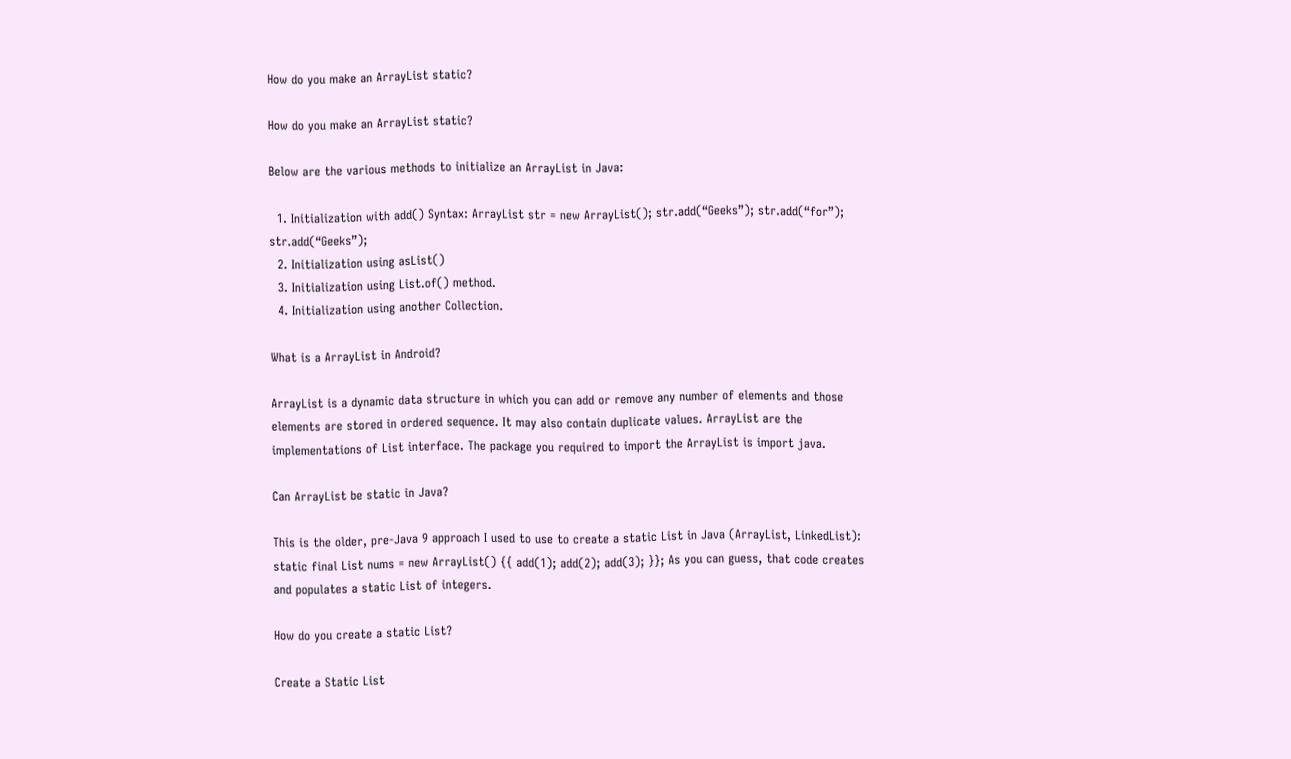How do you make an ArrayList static?

How do you make an ArrayList static?

Below are the various methods to initialize an ArrayList in Java:

  1. Initialization with add() Syntax: ArrayList str = new ArrayList(); str.add(“Geeks”); str.add(“for”); str.add(“Geeks”);
  2. Initialization using asList()
  3. Initialization using List.of() method.
  4. Initialization using another Collection.

What is a ArrayList in Android?

ArrayList is a dynamic data structure in which you can add or remove any number of elements and those elements are stored in ordered sequence. It may also contain duplicate values. ArrayList are the implementations of List interface. The package you required to import the ArrayList is import java.

Can ArrayList be static in Java?

This is the older, pre-Java 9 approach I used to use to create a static List in Java (ArrayList, LinkedList): static final List nums = new ArrayList() {{ add(1); add(2); add(3); }}; As you can guess, that code creates and populates a static List of integers.

How do you create a static List?

Create a Static List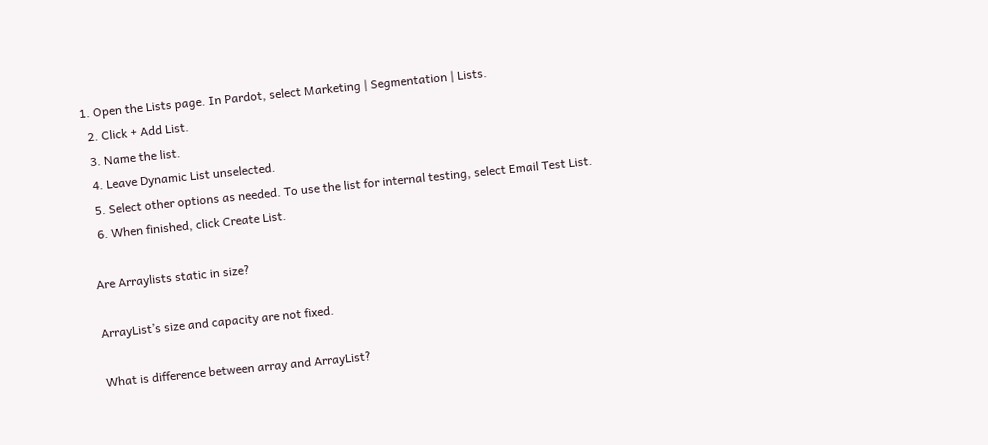1. Open the Lists page. In Pardot, select Marketing | Segmentation | Lists.
  2. Click + Add List.
  3. Name the list.
  4. Leave Dynamic List unselected.
  5. Select other options as needed. To use the list for internal testing, select Email Test List.
  6. When finished, click Create List.

Are Arraylists static in size?

ArrayList’s size and capacity are not fixed.

What is difference between array and ArrayList?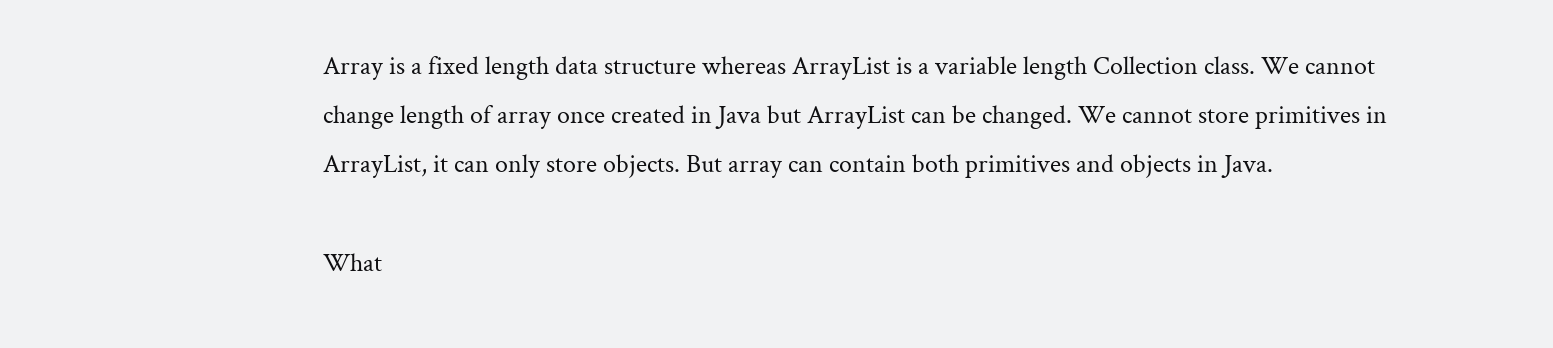Array is a fixed length data structure whereas ArrayList is a variable length Collection class. We cannot change length of array once created in Java but ArrayList can be changed. We cannot store primitives in ArrayList, it can only store objects. But array can contain both primitives and objects in Java.

What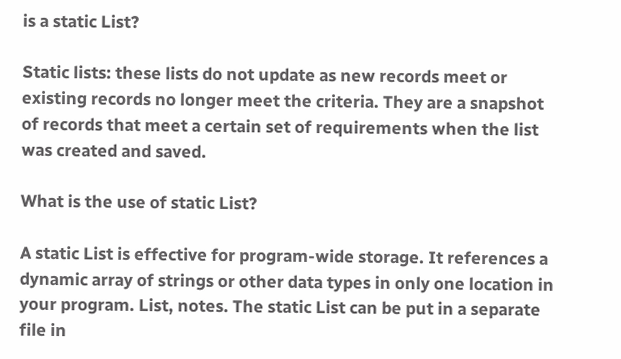is a static List?

Static lists: these lists do not update as new records meet or existing records no longer meet the criteria. They are a snapshot of records that meet a certain set of requirements when the list was created and saved.

What is the use of static List?

A static List is effective for program-wide storage. It references a dynamic array of strings or other data types in only one location in your program. List, notes. The static List can be put in a separate file in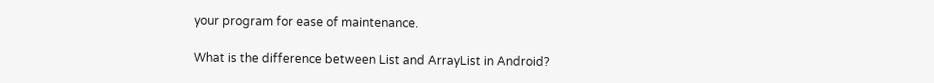your program for ease of maintenance.

What is the difference between List and ArrayList in Android?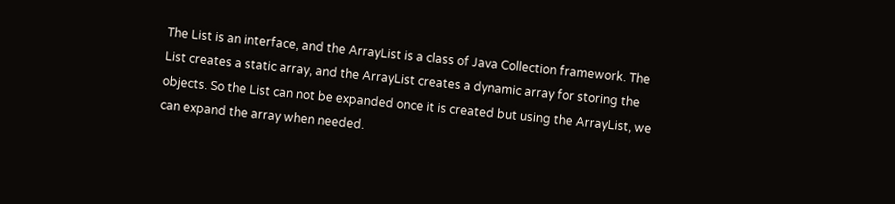The List is an interface, and the ArrayList is a class of Java Collection framework. The List creates a static array, and the ArrayList creates a dynamic array for storing the objects. So the List can not be expanded once it is created but using the ArrayList, we can expand the array when needed.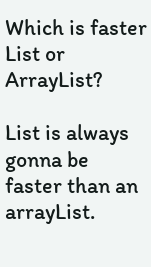Which is faster List or ArrayList?

List is always gonna be faster than an arrayList.